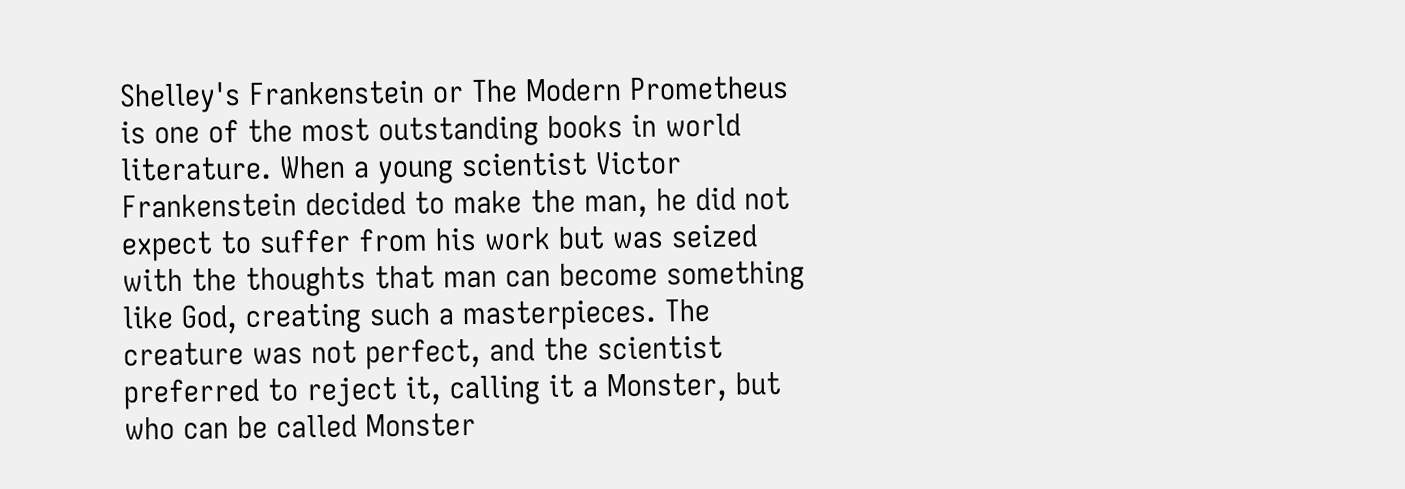Shelley's Frankenstein or The Modern Prometheus is one of the most outstanding books in world literature. When a young scientist Victor Frankenstein decided to make the man, he did not expect to suffer from his work but was seized with the thoughts that man can become something like God, creating such a masterpieces. The creature was not perfect, and the scientist preferred to reject it, calling it a Monster, but who can be called Monster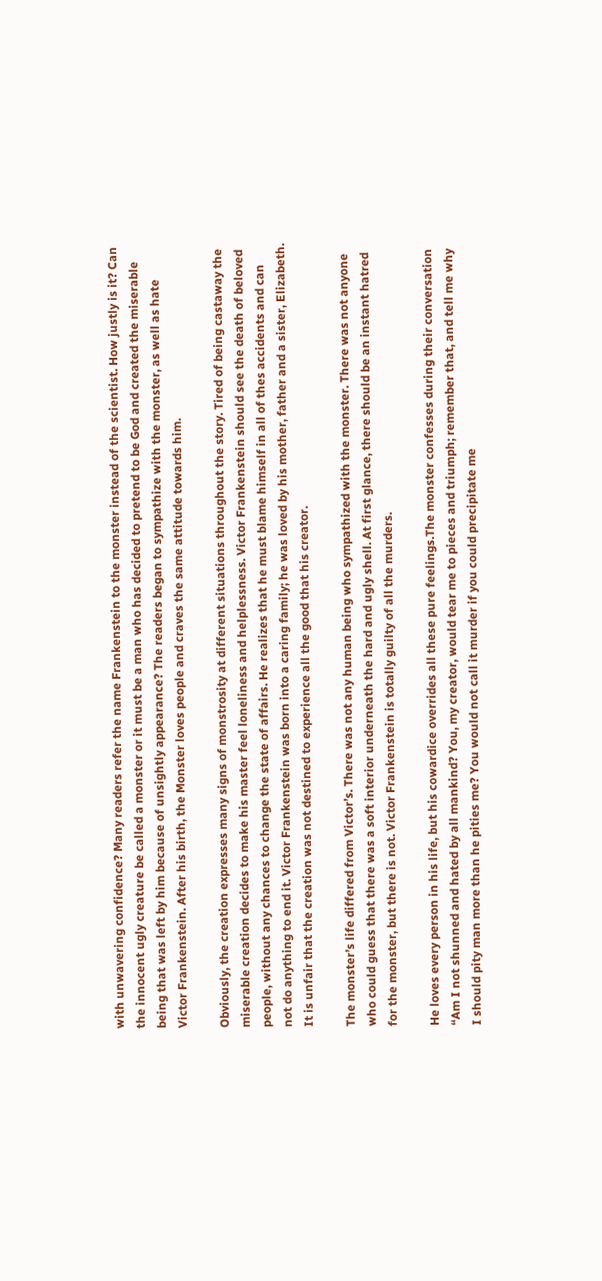with unwavering confidence? Many readers refer the name Frankenstein to the monster instead of the scientist. How justly is it? Can the innocent ugly creature be called a monster or it must be a man who has decided to pretend to be God and created the miserable being that was left by him because of unsightly appearance? The readers began to sympathize with the monster, as well as hate Victor Frankenstein. After his birth, the Monster loves people and craves the same attitude towards him.

Obviously, the creation expresses many signs of monstrosity at different situations throughout the story. Tired of being castaway the miserable creation decides to make his master feel loneliness and helplessness. Victor Frankenstein should see the death of beloved people, without any chances to change the state of affairs. He realizes that he must blame himself in all of thes accidents and can not do anything to end it. Victor Frankenstein was born into a caring family; he was loved by his mother, father and a sister, Elizabeth. It is unfair that the creation was not destined to experience all the good that his creator.

The monster’s life differed from Victor’s. There was not any human being who sympathized with the monster. There was not anyone who could guess that there was a soft interior underneath the hard and ugly shell. At first glance, there should be an instant hatred for the monster, but there is not. Victor Frankenstein is totally guilty of all the murders.

He loves every person in his life, but his cowardice overrides all these pure feelings.The monster confesses during their conversation “Am I not shunned and hated by all mankind? You, my creator, would tear me to pieces and triumph; remember that, and tell me why I should pity man more than he pities me? You would not call it murder if you could precipitate me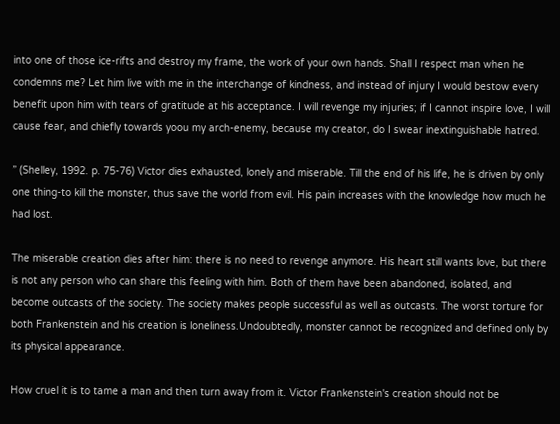into one of those ice-rifts and destroy my frame, the work of your own hands. Shall I respect man when he condemns me? Let him live with me in the interchange of kindness, and instead of injury I would bestow every benefit upon him with tears of gratitude at his acceptance. I will revenge my injuries; if I cannot inspire love, I will cause fear, and chiefly towards yoou my arch-enemy, because my creator, do I swear inextinguishable hatred.

” (Shelley, 1992. p. 75-76) Victor dies exhausted, lonely and miserable. Till the end of his life, he is driven by only one thing-to kill the monster, thus save the world from evil. His pain increases with the knowledge how much he had lost.

The miserable creation dies after him: there is no need to revenge anymore. His heart still wants love, but there is not any person who can share this feeling with him. Both of them have been abandoned, isolated, and become outcasts of the society. The society makes people successful as well as outcasts. The worst torture for both Frankenstein and his creation is loneliness.Undoubtedly, monster cannot be recognized and defined only by its physical appearance.

How cruel it is to tame a man and then turn away from it. Victor Frankenstein's creation should not be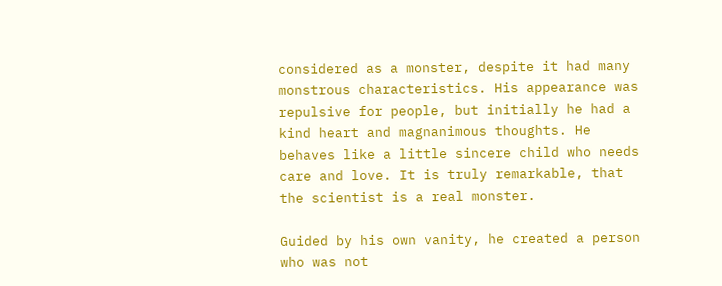considered as a monster, despite it had many monstrous characteristics. His appearance was repulsive for people, but initially he had a kind heart and magnanimous thoughts. He behaves like a little sincere child who needs care and love. It is truly remarkable, that the scientist is a real monster.

Guided by his own vanity, he created a person who was not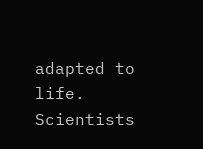adapted to life. Scientists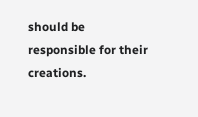should be responsible for their creations.